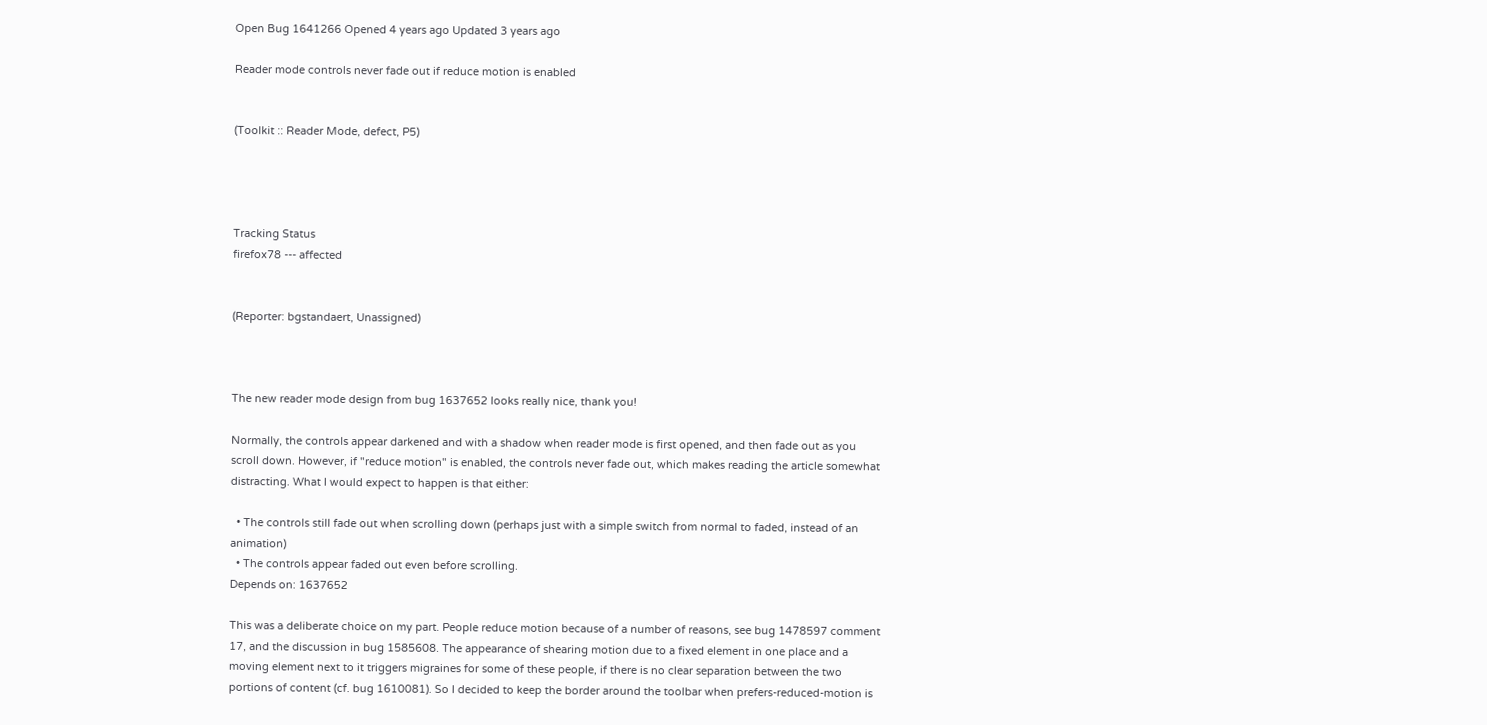Open Bug 1641266 Opened 4 years ago Updated 3 years ago

Reader mode controls never fade out if reduce motion is enabled


(Toolkit :: Reader Mode, defect, P5)




Tracking Status
firefox78 --- affected


(Reporter: bgstandaert, Unassigned)



The new reader mode design from bug 1637652 looks really nice, thank you!

Normally, the controls appear darkened and with a shadow when reader mode is first opened, and then fade out as you scroll down. However, if "reduce motion" is enabled, the controls never fade out, which makes reading the article somewhat distracting. What I would expect to happen is that either:

  • The controls still fade out when scrolling down (perhaps just with a simple switch from normal to faded, instead of an animation)
  • The controls appear faded out even before scrolling.
Depends on: 1637652

This was a deliberate choice on my part. People reduce motion because of a number of reasons, see bug 1478597 comment 17, and the discussion in bug 1585608. The appearance of shearing motion due to a fixed element in one place and a moving element next to it triggers migraines for some of these people, if there is no clear separation between the two portions of content (cf. bug 1610081). So I decided to keep the border around the toolbar when prefers-reduced-motion is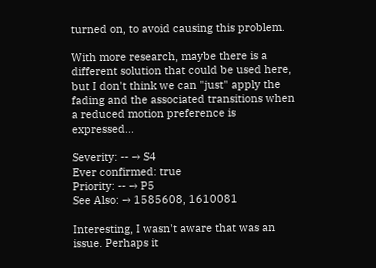turned on, to avoid causing this problem.

With more research, maybe there is a different solution that could be used here, but I don't think we can "just" apply the fading and the associated transitions when a reduced motion preference is expressed...

Severity: -- → S4
Ever confirmed: true
Priority: -- → P5
See Also: → 1585608, 1610081

Interesting, I wasn't aware that was an issue. Perhaps it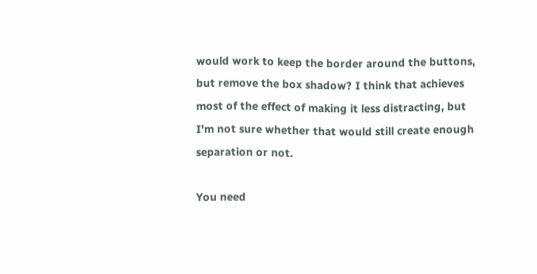would work to keep the border around the buttons, but remove the box shadow? I think that achieves most of the effect of making it less distracting, but I'm not sure whether that would still create enough separation or not.

You need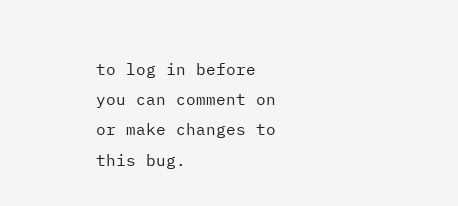to log in before you can comment on or make changes to this bug.